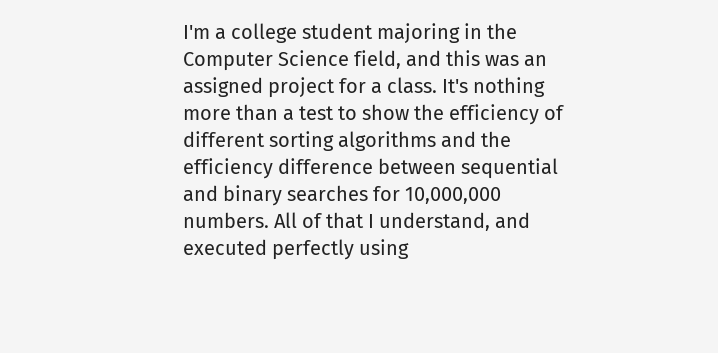I'm a college student majoring in the Computer Science field, and this was an assigned project for a class. It's nothing more than a test to show the efficiency of different sorting algorithms and the efficiency difference between sequential and binary searches for 10,000,000 numbers. All of that I understand, and executed perfectly using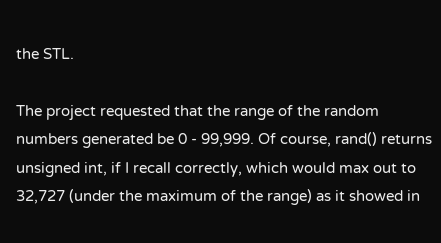the STL.

The project requested that the range of the random numbers generated be 0 - 99,999. Of course, rand() returns unsigned int, if I recall correctly, which would max out to 32,727 (under the maximum of the range) as it showed in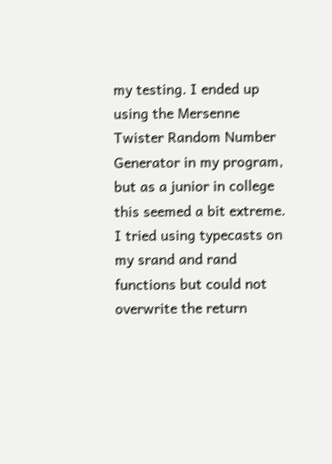my testing. I ended up using the Mersenne Twister Random Number Generator in my program, but as a junior in college this seemed a bit extreme. I tried using typecasts on my srand and rand functions but could not overwrite the return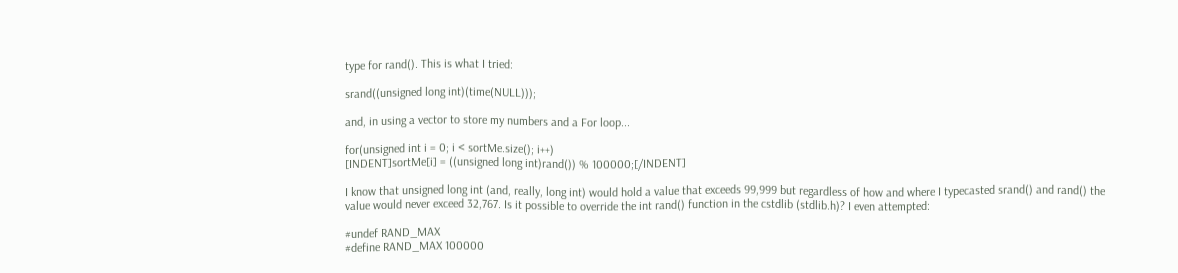type for rand(). This is what I tried:

srand((unsigned long int)(time(NULL)));

and, in using a vector to store my numbers and a For loop...

for(unsigned int i = 0; i < sortMe.size(); i++)
[INDENT]sortMe[i] = ((unsigned long int)rand()) % 100000;[/INDENT]

I know that unsigned long int (and, really, long int) would hold a value that exceeds 99,999 but regardless of how and where I typecasted srand() and rand() the value would never exceed 32,767. Is it possible to override the int rand() function in the cstdlib (stdlib.h)? I even attempted:

#undef RAND_MAX
#define RAND_MAX 100000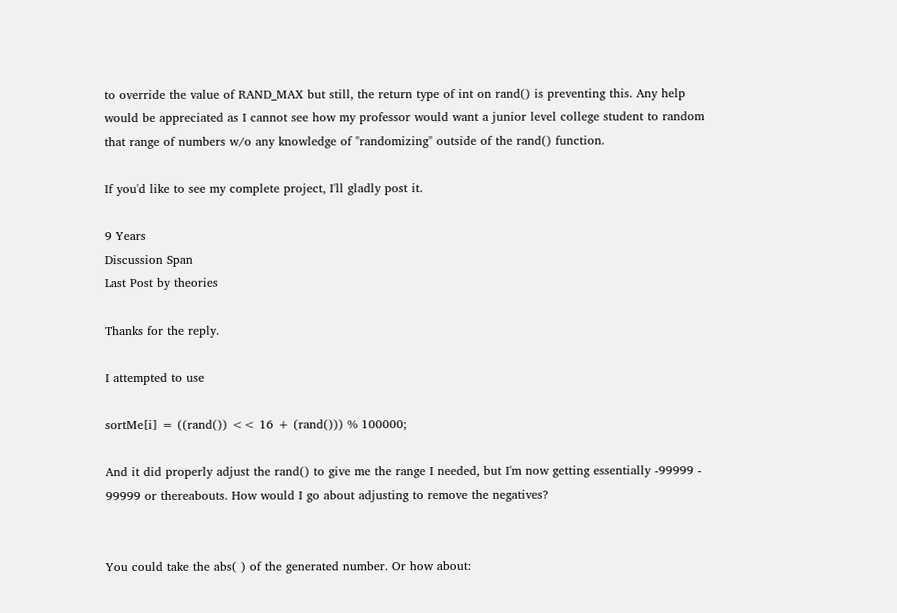to override the value of RAND_MAX but still, the return type of int on rand() is preventing this. Any help would be appreciated as I cannot see how my professor would want a junior level college student to random that range of numbers w/o any knowledge of "randomizing" outside of the rand() function.

If you'd like to see my complete project, I'll gladly post it.

9 Years
Discussion Span
Last Post by theories

Thanks for the reply.

I attempted to use

sortMe[i] = ((rand()) << 16 + (rand())) % 100000;

And it did properly adjust the rand() to give me the range I needed, but I'm now getting essentially -99999 - 99999 or thereabouts. How would I go about adjusting to remove the negatives?


You could take the abs( ) of the generated number. Or how about: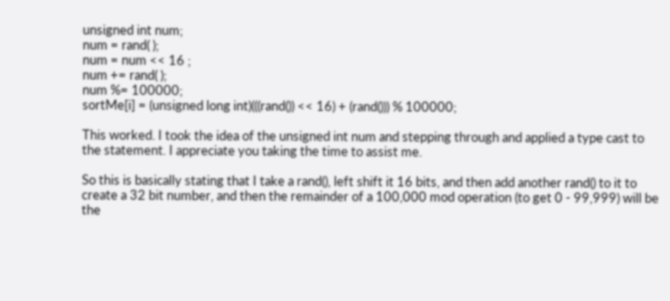unsigned int num;
num = rand( );
num = num << 16 ;
num += rand( );
num %= 100000;
sortMe[i] = (unsigned long int)(((rand()) << 16) + (rand())) % 100000;

This worked. I took the idea of the unsigned int num and stepping through and applied a type cast to the statement. I appreciate you taking the time to assist me.

So this is basically stating that I take a rand(), left shift it 16 bits, and then add another rand() to it to create a 32 bit number, and then the remainder of a 100,000 mod operation (to get 0 - 99,999) will be the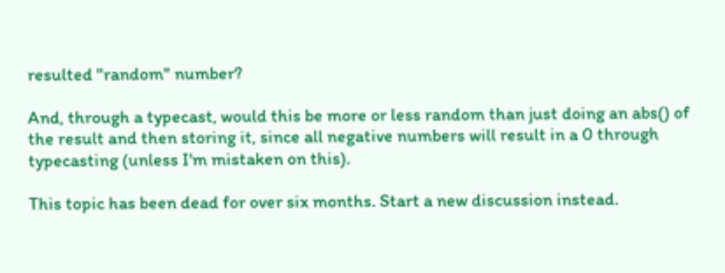resulted "random" number?

And, through a typecast, would this be more or less random than just doing an abs() of the result and then storing it, since all negative numbers will result in a 0 through typecasting (unless I'm mistaken on this).

This topic has been dead for over six months. Start a new discussion instead.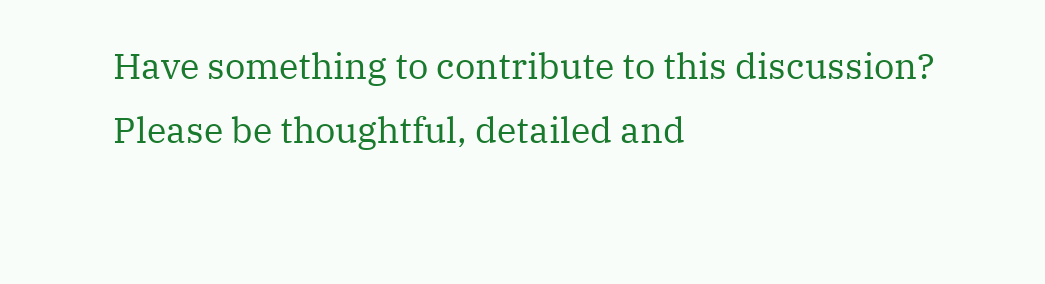Have something to contribute to this discussion? Please be thoughtful, detailed and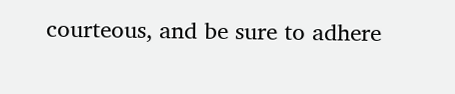courteous, and be sure to adhere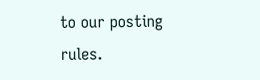to our posting rules.